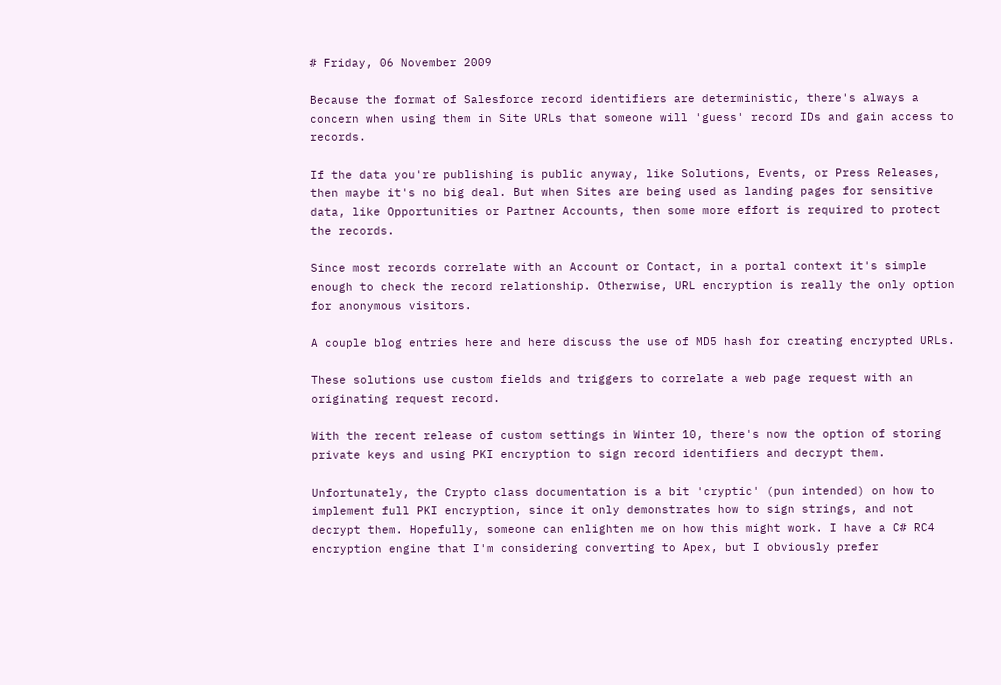# Friday, 06 November 2009

Because the format of Salesforce record identifiers are deterministic, there's always a concern when using them in Site URLs that someone will 'guess' record IDs and gain access to records.

If the data you're publishing is public anyway, like Solutions, Events, or Press Releases, then maybe it's no big deal. But when Sites are being used as landing pages for sensitive data, like Opportunities or Partner Accounts, then some more effort is required to protect the records.

Since most records correlate with an Account or Contact, in a portal context it's simple enough to check the record relationship. Otherwise, URL encryption is really the only option for anonymous visitors.

A couple blog entries here and here discuss the use of MD5 hash for creating encrypted URLs.

These solutions use custom fields and triggers to correlate a web page request with an originating request record.

With the recent release of custom settings in Winter 10, there's now the option of storing private keys and using PKI encryption to sign record identifiers and decrypt them.

Unfortunately, the Crypto class documentation is a bit 'cryptic' (pun intended) on how to implement full PKI encryption, since it only demonstrates how to sign strings, and not decrypt them. Hopefully, someone can enlighten me on how this might work. I have a C# RC4 encryption engine that I'm considering converting to Apex, but I obviously prefer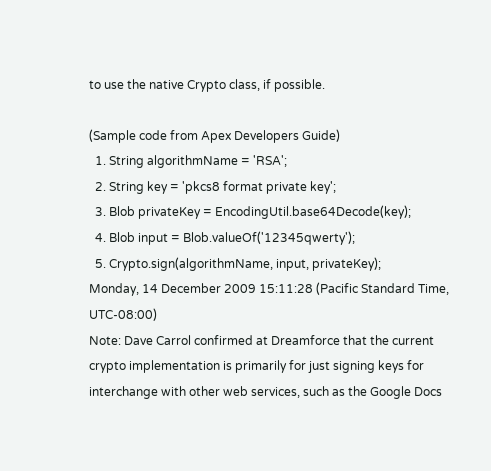to use the native Crypto class, if possible.

(Sample code from Apex Developers Guide)
  1. String algorithmName = 'RSA';
  2. String key = 'pkcs8 format private key';
  3. Blob privateKey = EncodingUtil.base64Decode(key);
  4. Blob input = Blob.valueOf('12345qwerty');
  5. Crypto.sign(algorithmName, input, privateKey);
Monday, 14 December 2009 15:11:28 (Pacific Standard Time, UTC-08:00)
Note: Dave Carrol confirmed at Dreamforce that the current crypto implementation is primarily for just signing keys for interchange with other web services, such as the Google Docs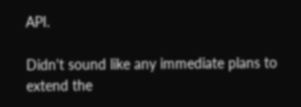API.

Didn't sound like any immediate plans to extend the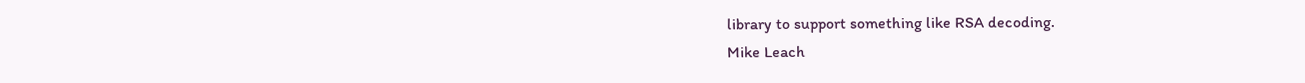library to support something like RSA decoding.
Mike Leach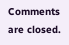Comments are closed.